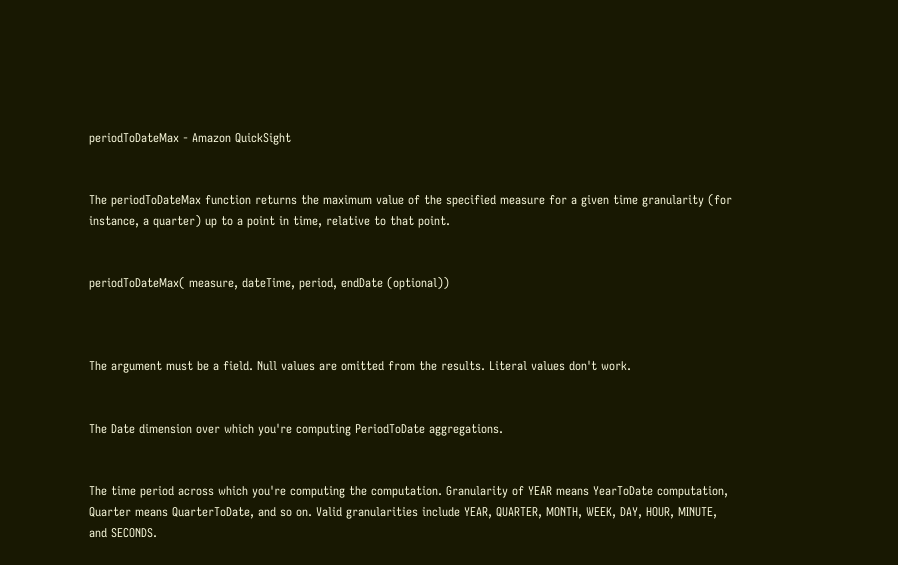periodToDateMax - Amazon QuickSight


The periodToDateMax function returns the maximum value of the specified measure for a given time granularity (for instance, a quarter) up to a point in time, relative to that point.


periodToDateMax( measure, dateTime, period, endDate (optional))



The argument must be a field. Null values are omitted from the results. Literal values don't work.


The Date dimension over which you're computing PeriodToDate aggregations.


The time period across which you're computing the computation. Granularity of YEAR means YearToDate computation, Quarter means QuarterToDate, and so on. Valid granularities include YEAR, QUARTER, MONTH, WEEK, DAY, HOUR, MINUTE, and SECONDS.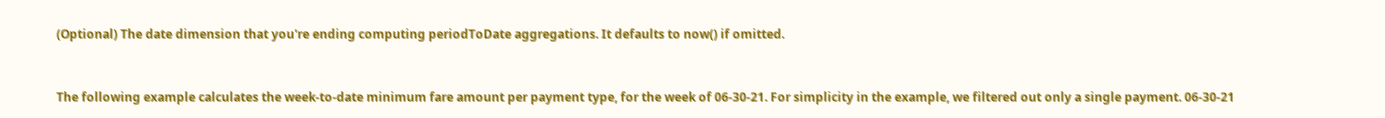(Optional) The date dimension that you're ending computing periodToDate aggregations. It defaults to now() if omitted.


The following example calculates the week-to-date minimum fare amount per payment type, for the week of 06-30-21. For simplicity in the example, we filtered out only a single payment. 06-30-21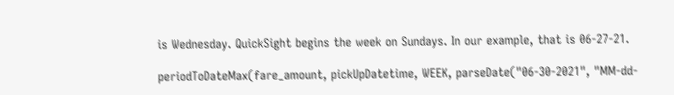is Wednesday. QuickSight begins the week on Sundays. In our example, that is 06-27-21.

periodToDateMax(fare_amount, pickUpDatetime, WEEK, parseDate("06-30-2021", "MM-dd-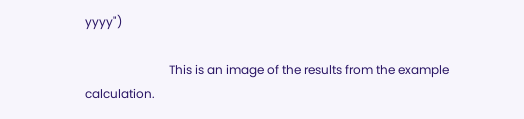yyyy")

                            This is an image of the results from the example calculation.